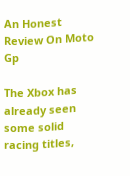An Honest Review On Moto Gp

The Xbox has already seen some solid racing titles,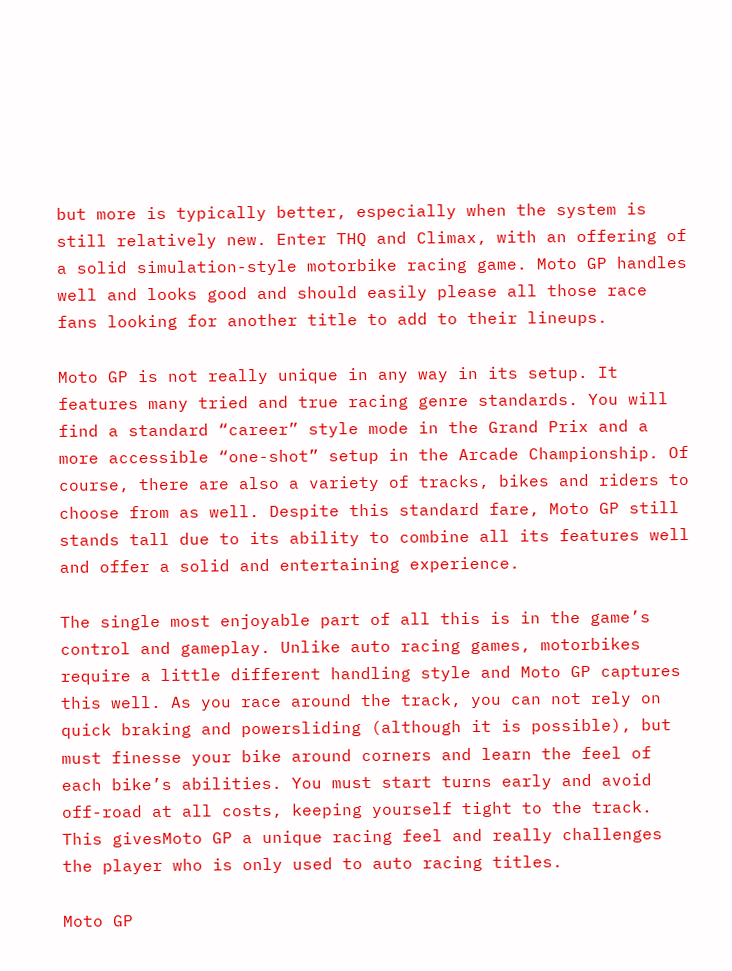but more is typically better, especially when the system is still relatively new. Enter THQ and Climax, with an offering of a solid simulation-style motorbike racing game. Moto GP handles well and looks good and should easily please all those race fans looking for another title to add to their lineups.

Moto GP is not really unique in any way in its setup. It features many tried and true racing genre standards. You will find a standard “career” style mode in the Grand Prix and a more accessible “one-shot” setup in the Arcade Championship. Of course, there are also a variety of tracks, bikes and riders to choose from as well. Despite this standard fare, Moto GP still stands tall due to its ability to combine all its features well and offer a solid and entertaining experience.

The single most enjoyable part of all this is in the game’s control and gameplay. Unlike auto racing games, motorbikes require a little different handling style and Moto GP captures this well. As you race around the track, you can not rely on quick braking and powersliding (although it is possible), but must finesse your bike around corners and learn the feel of each bike’s abilities. You must start turns early and avoid off-road at all costs, keeping yourself tight to the track. This givesMoto GP a unique racing feel and really challenges the player who is only used to auto racing titles.

Moto GP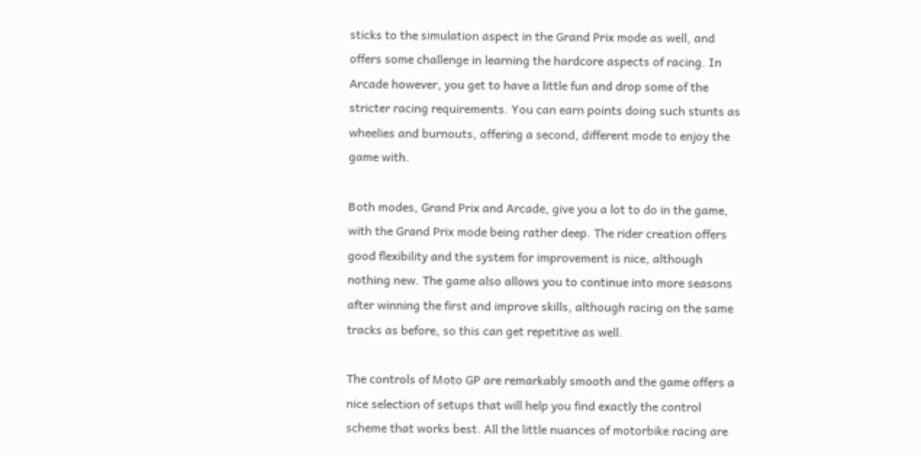sticks to the simulation aspect in the Grand Prix mode as well, and offers some challenge in learning the hardcore aspects of racing. In Arcade however, you get to have a little fun and drop some of the stricter racing requirements. You can earn points doing such stunts as wheelies and burnouts, offering a second, different mode to enjoy the game with.

Both modes, Grand Prix and Arcade, give you a lot to do in the game, with the Grand Prix mode being rather deep. The rider creation offers good flexibility and the system for improvement is nice, although nothing new. The game also allows you to continue into more seasons after winning the first and improve skills, although racing on the same tracks as before, so this can get repetitive as well.

The controls of Moto GP are remarkably smooth and the game offers a nice selection of setups that will help you find exactly the control scheme that works best. All the little nuances of motorbike racing are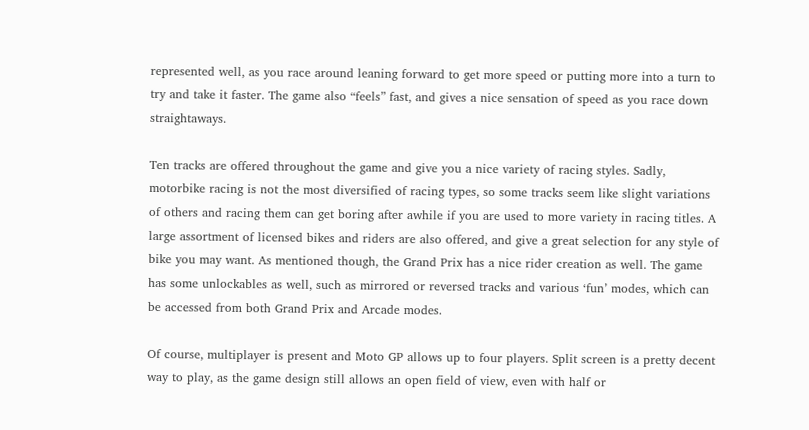represented well, as you race around leaning forward to get more speed or putting more into a turn to try and take it faster. The game also “feels” fast, and gives a nice sensation of speed as you race down straightaways.

Ten tracks are offered throughout the game and give you a nice variety of racing styles. Sadly, motorbike racing is not the most diversified of racing types, so some tracks seem like slight variations of others and racing them can get boring after awhile if you are used to more variety in racing titles. A large assortment of licensed bikes and riders are also offered, and give a great selection for any style of bike you may want. As mentioned though, the Grand Prix has a nice rider creation as well. The game has some unlockables as well, such as mirrored or reversed tracks and various ‘fun’ modes, which can be accessed from both Grand Prix and Arcade modes.

Of course, multiplayer is present and Moto GP allows up to four players. Split screen is a pretty decent way to play, as the game design still allows an open field of view, even with half or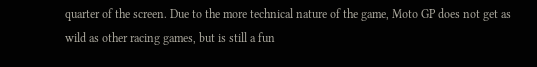quarter of the screen. Due to the more technical nature of the game, Moto GP does not get as wild as other racing games, but is still a fun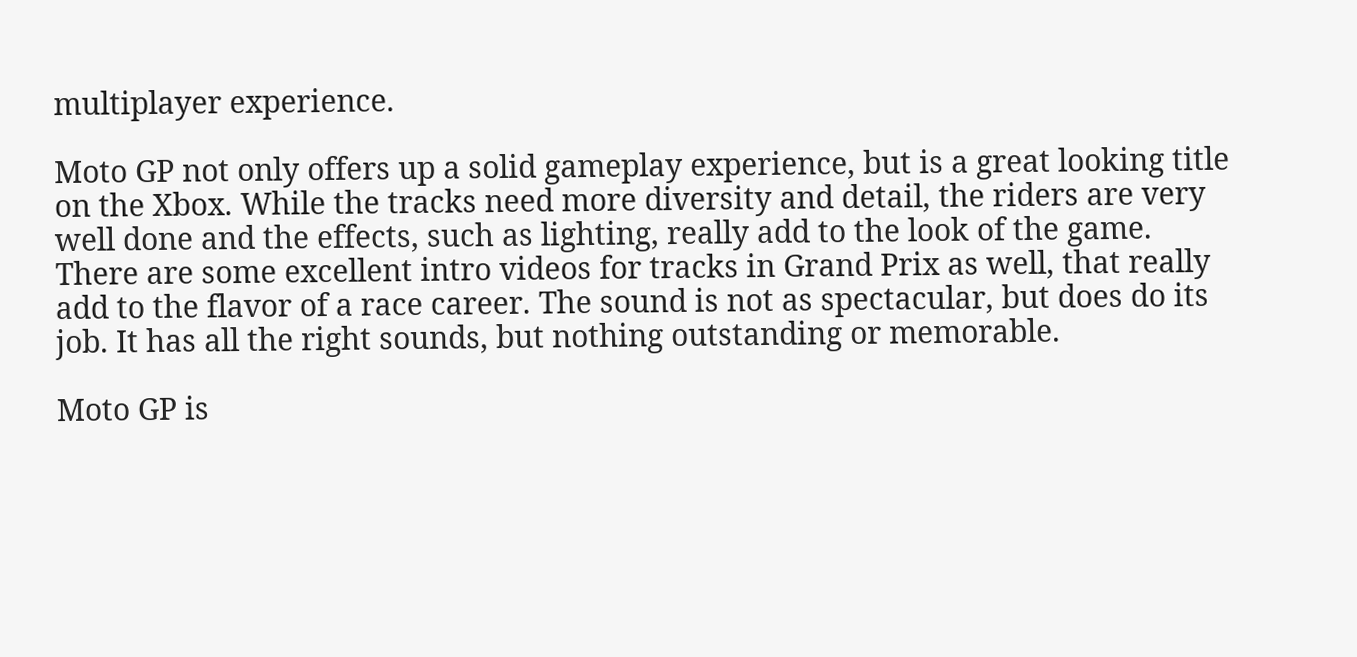multiplayer experience.

Moto GP not only offers up a solid gameplay experience, but is a great looking title on the Xbox. While the tracks need more diversity and detail, the riders are very well done and the effects, such as lighting, really add to the look of the game. There are some excellent intro videos for tracks in Grand Prix as well, that really add to the flavor of a race career. The sound is not as spectacular, but does do its job. It has all the right sounds, but nothing outstanding or memorable.

Moto GP is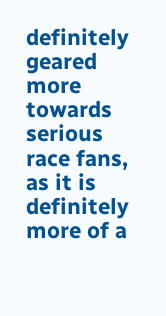definitely geared more towards serious race fans, as it is definitely more of a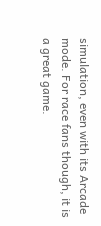simulation, even with its Arcade mode. For race fans though, it is a great game.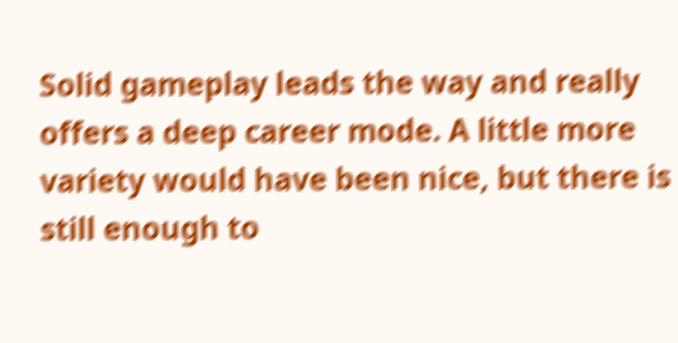Solid gameplay leads the way and really offers a deep career mode. A little more variety would have been nice, but there is still enough to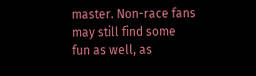master. Non-race fans may still find some fun as well, as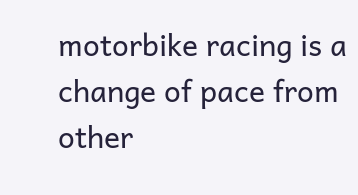motorbike racing is a change of pace from other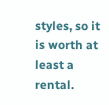styles, so it is worth at least a rental.